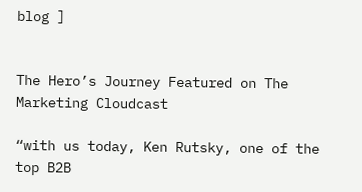blog ]


The Hero’s Journey Featured on The Marketing Cloudcast

“with us today, Ken Rutsky, one of the top B2B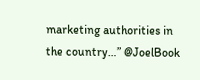marketing authorities in the country…” @JoelBook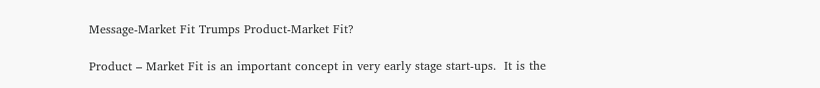Message-Market Fit Trumps Product-Market Fit?

Product – Market Fit is an important concept in very early stage start-ups.  It is the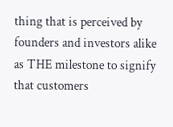thing that is perceived by founders and investors alike as THE milestone to signify that customers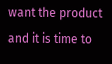want the product and it is time to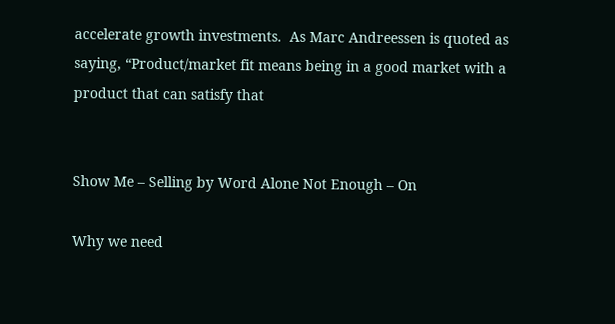accelerate growth investments.  As Marc Andreessen is quoted as saying, “Product/market fit means being in a good market with a product that can satisfy that


Show Me – Selling by Word Alone Not Enough – On

Why we need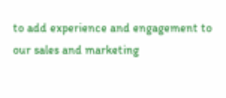to add experience and engagement to our sales and marketing